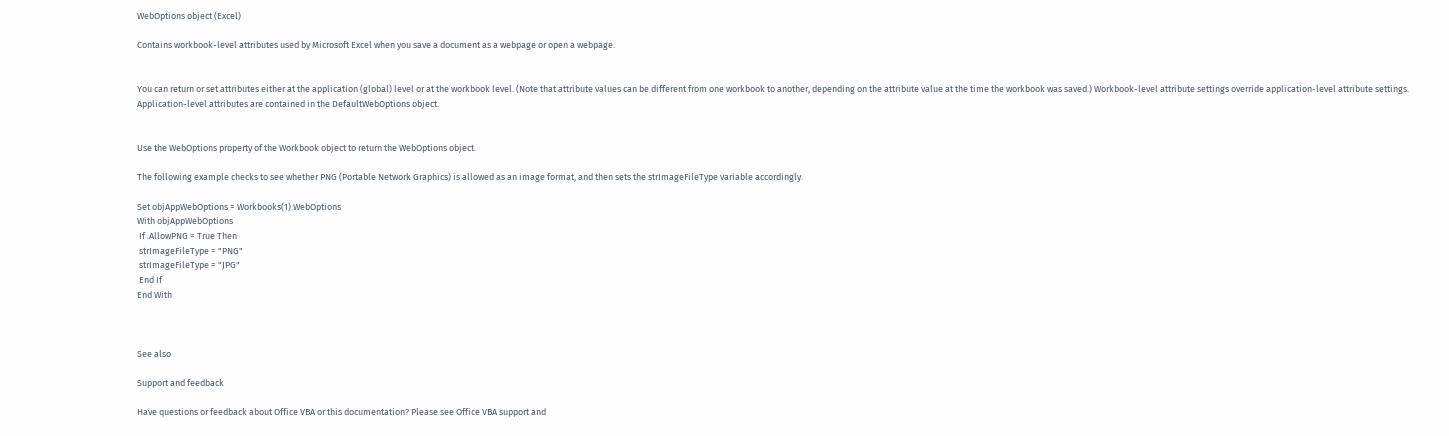WebOptions object (Excel)

Contains workbook-level attributes used by Microsoft Excel when you save a document as a webpage or open a webpage.


You can return or set attributes either at the application (global) level or at the workbook level. (Note that attribute values can be different from one workbook to another, depending on the attribute value at the time the workbook was saved.) Workbook-level attribute settings override application-level attribute settings. Application-level attributes are contained in the DefaultWebOptions object.


Use the WebOptions property of the Workbook object to return the WebOptions object.

The following example checks to see whether PNG (Portable Network Graphics) is allowed as an image format, and then sets the strImageFileType variable accordingly.

Set objAppWebOptions = Workbooks(1).WebOptions
With objAppWebOptions
 If .AllowPNG = True Then
 strImageFileType = "PNG"
 strImageFileType = "JPG"
 End If
End With



See also

Support and feedback

Have questions or feedback about Office VBA or this documentation? Please see Office VBA support and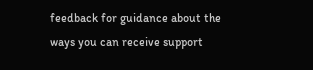feedback for guidance about the ways you can receive support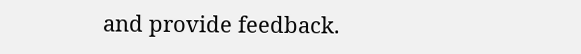and provide feedback.